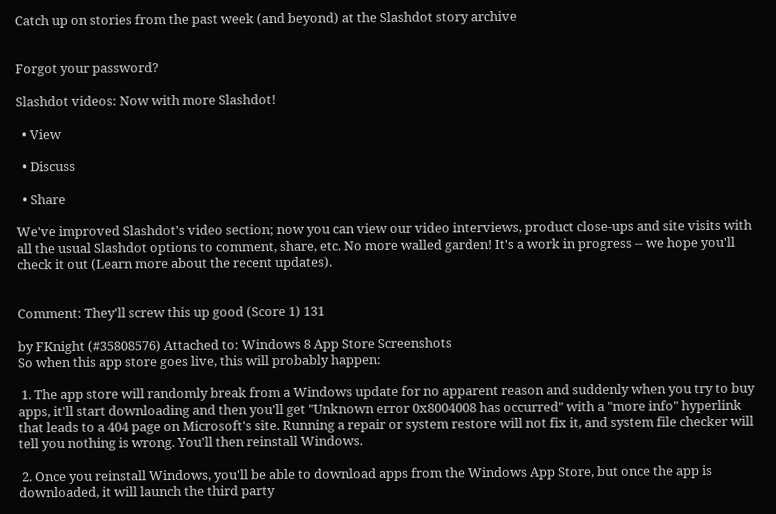Catch up on stories from the past week (and beyond) at the Slashdot story archive


Forgot your password?

Slashdot videos: Now with more Slashdot!

  • View

  • Discuss

  • Share

We've improved Slashdot's video section; now you can view our video interviews, product close-ups and site visits with all the usual Slashdot options to comment, share, etc. No more walled garden! It's a work in progress -- we hope you'll check it out (Learn more about the recent updates).


Comment: They'll screw this up good (Score 1) 131

by FKnight (#35808576) Attached to: Windows 8 App Store Screenshots
So when this app store goes live, this will probably happen:

 1. The app store will randomly break from a Windows update for no apparent reason and suddenly when you try to buy apps, it'll start downloading and then you'll get "Unknown error 0x8004008 has occurred" with a "more info" hyperlink that leads to a 404 page on Microsoft's site. Running a repair or system restore will not fix it, and system file checker will tell you nothing is wrong. You'll then reinstall Windows.

 2. Once you reinstall Windows, you'll be able to download apps from the Windows App Store, but once the app is downloaded, it will launch the third party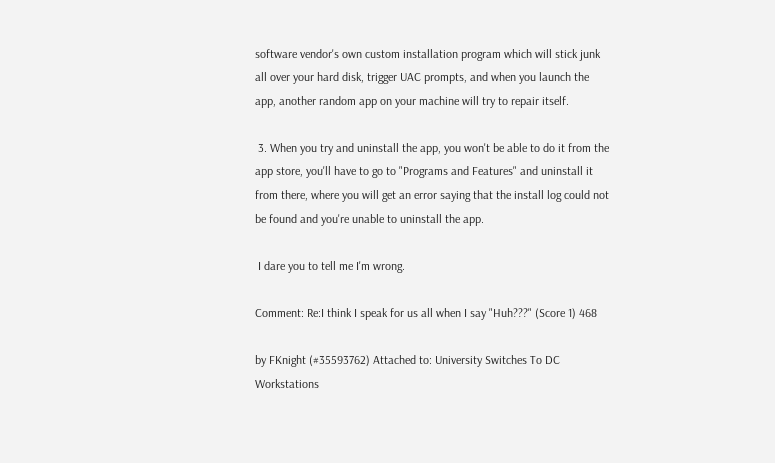software vendor's own custom installation program which will stick junk all over your hard disk, trigger UAC prompts, and when you launch the app, another random app on your machine will try to repair itself.

 3. When you try and uninstall the app, you won't be able to do it from the app store, you'll have to go to "Programs and Features" and uninstall it from there, where you will get an error saying that the install log could not be found and you're unable to uninstall the app.

 I dare you to tell me I'm wrong.

Comment: Re:I think I speak for us all when I say "Huh???" (Score 1) 468

by FKnight (#35593762) Attached to: University Switches To DC Workstations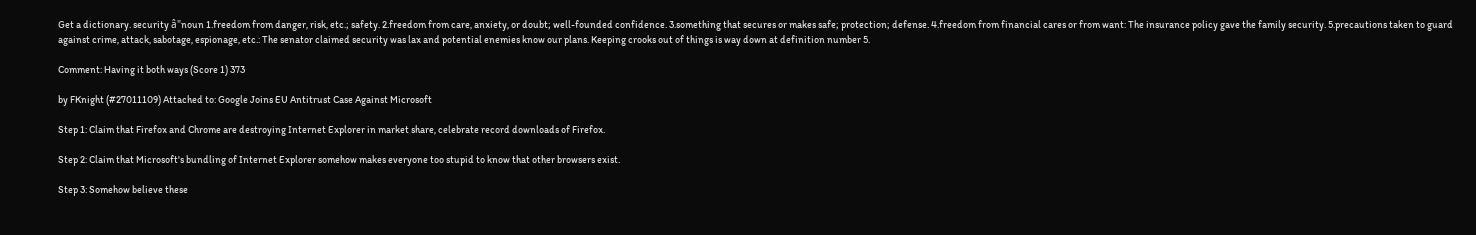Get a dictionary. security â"noun 1.freedom from danger, risk, etc.; safety. 2.freedom from care, anxiety, or doubt; well-founded confidence. 3.something that secures or makes safe; protection; defense. 4.freedom from financial cares or from want: The insurance policy gave the family security. 5.precautions taken to guard against crime, attack, sabotage, espionage, etc.: The senator claimed security was lax and potential enemies know our plans. Keeping crooks out of things is way down at definition number 5.

Comment: Having it both ways (Score 1) 373

by FKnight (#27011109) Attached to: Google Joins EU Antitrust Case Against Microsoft

Step 1: Claim that Firefox and Chrome are destroying Internet Explorer in market share, celebrate record downloads of Firefox.

Step 2: Claim that Microsoft's bundling of Internet Explorer somehow makes everyone too stupid to know that other browsers exist.

Step 3: Somehow believe these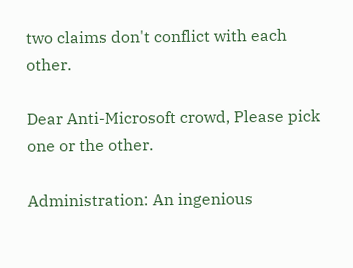two claims don't conflict with each other.

Dear Anti-Microsoft crowd, Please pick one or the other.

Administration: An ingenious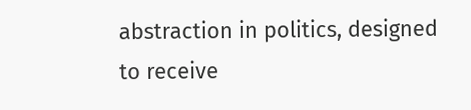abstraction in politics, designed to receive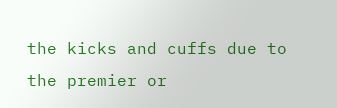the kicks and cuffs due to the premier or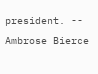president. -- Ambrose Bierce